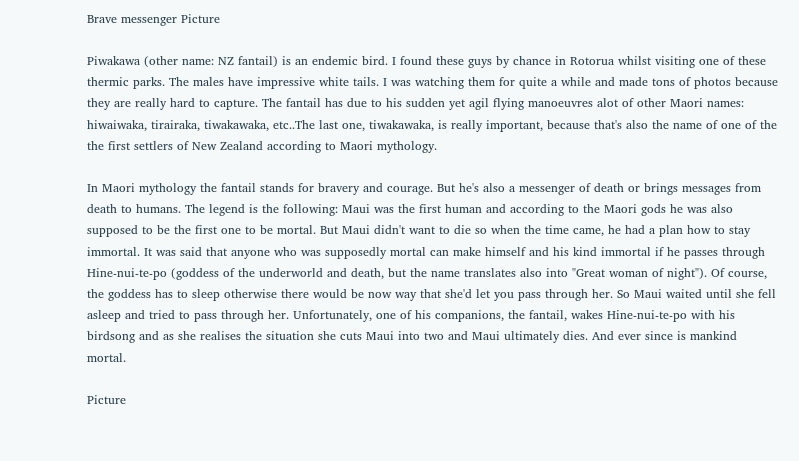Brave messenger Picture

Piwakawa (other name: NZ fantail) is an endemic bird. I found these guys by chance in Rotorua whilst visiting one of these thermic parks. The males have impressive white tails. I was watching them for quite a while and made tons of photos because they are really hard to capture. The fantail has due to his sudden yet agil flying manoeuvres alot of other Maori names: hiwaiwaka, tirairaka, tiwakawaka, etc..The last one, tiwakawaka, is really important, because that's also the name of one of the the first settlers of New Zealand according to Maori mythology.

In Maori mythology the fantail stands for bravery and courage. But he's also a messenger of death or brings messages from death to humans. The legend is the following: Maui was the first human and according to the Maori gods he was also supposed to be the first one to be mortal. But Maui didn't want to die so when the time came, he had a plan how to stay immortal. It was said that anyone who was supposedly mortal can make himself and his kind immortal if he passes through Hine-nui-te-po (goddess of the underworld and death, but the name translates also into "Great woman of night"). Of course, the goddess has to sleep otherwise there would be now way that she'd let you pass through her. So Maui waited until she fell asleep and tried to pass through her. Unfortunately, one of his companions, the fantail, wakes Hine-nui-te-po with his birdsong and as she realises the situation she cuts Maui into two and Maui ultimately dies. And ever since is mankind mortal.

Picture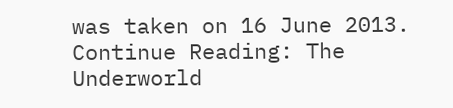was taken on 16 June 2013.
Continue Reading: The Underworld